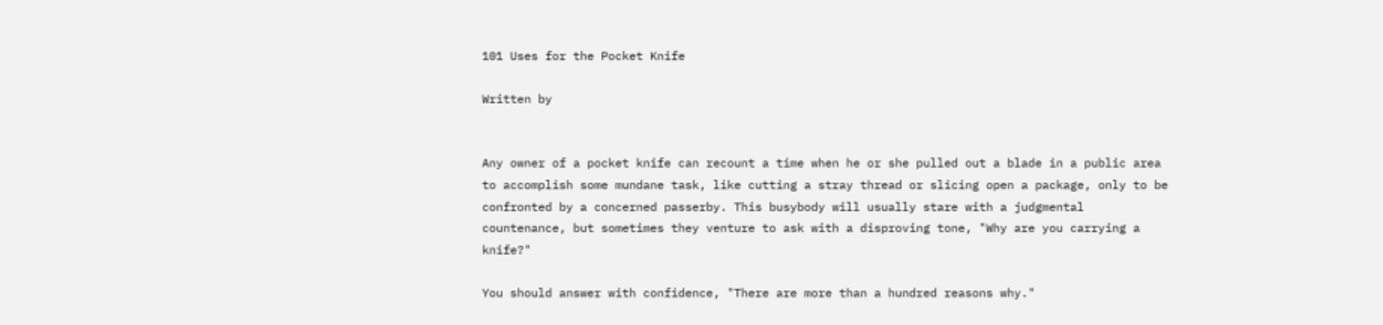101 Uses for the Pocket Knife

Written by


Any owner of a pocket knife can recount a time when he or she pulled out a blade in a public area to accomplish some mundane task, like cutting a stray thread or slicing open a package, only to be confronted by a concerned passerby. This busybody will usually stare with a judgmental countenance, but sometimes they venture to ask with a disproving tone, "Why are you carrying a knife?"

You should answer with confidence, "There are more than a hundred reasons why."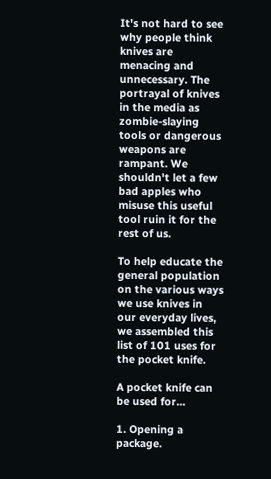It's not hard to see why people think knives are menacing and unnecessary. The portrayal of knives in the media as zombie-slaying tools or dangerous weapons are rampant. We shouldn't let a few bad apples who misuse this useful tool ruin it for the rest of us.

To help educate the general population on the various ways we use knives in our everyday lives, we assembled this list of 101 uses for the pocket knife.

A pocket knife can be used for...

1. Opening a package.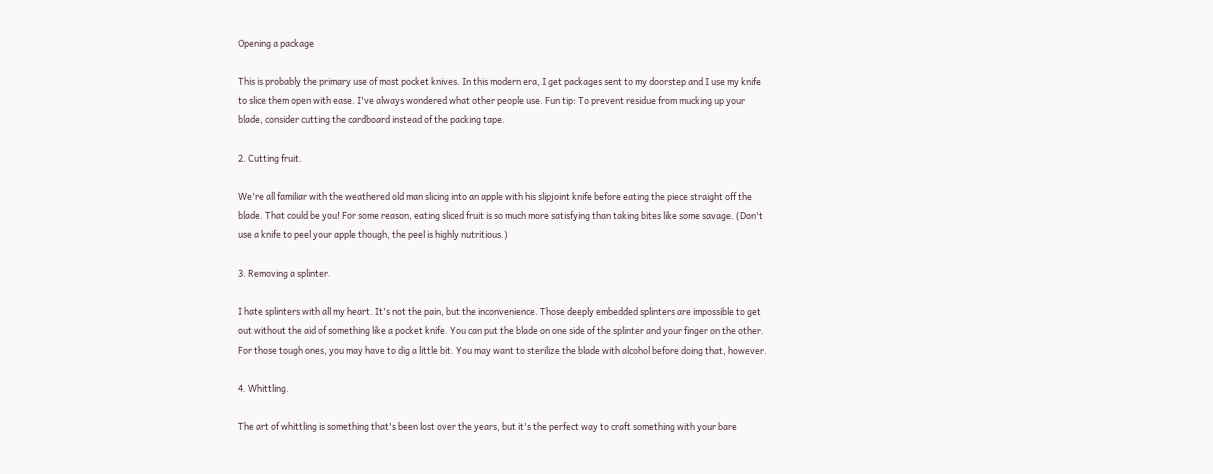Opening a package

This is probably the primary use of most pocket knives. In this modern era, I get packages sent to my doorstep and I use my knife to slice them open with ease. I've always wondered what other people use. Fun tip: To prevent residue from mucking up your blade, consider cutting the cardboard instead of the packing tape.

2. Cutting fruit.

We're all familiar with the weathered old man slicing into an apple with his slipjoint knife before eating the piece straight off the blade. That could be you! For some reason, eating sliced fruit is so much more satisfying than taking bites like some savage. (Don't use a knife to peel your apple though, the peel is highly nutritious.)

3. Removing a splinter.

I hate splinters with all my heart. It's not the pain, but the inconvenience. Those deeply embedded splinters are impossible to get out without the aid of something like a pocket knife. You can put the blade on one side of the splinter and your finger on the other. For those tough ones, you may have to dig a little bit. You may want to sterilize the blade with alcohol before doing that, however.

4. Whittling.

The art of whittling is something that's been lost over the years, but it's the perfect way to craft something with your bare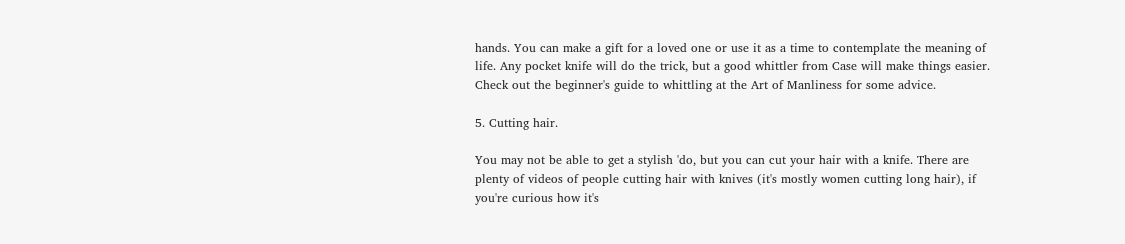hands. You can make a gift for a loved one or use it as a time to contemplate the meaning of life. Any pocket knife will do the trick, but a good whittler from Case will make things easier. Check out the beginner's guide to whittling at the Art of Manliness for some advice.

5. Cutting hair.

You may not be able to get a stylish 'do, but you can cut your hair with a knife. There are plenty of videos of people cutting hair with knives (it's mostly women cutting long hair), if you're curious how it's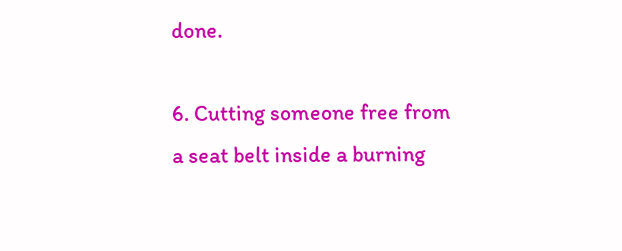done.

6. Cutting someone free from a seat belt inside a burning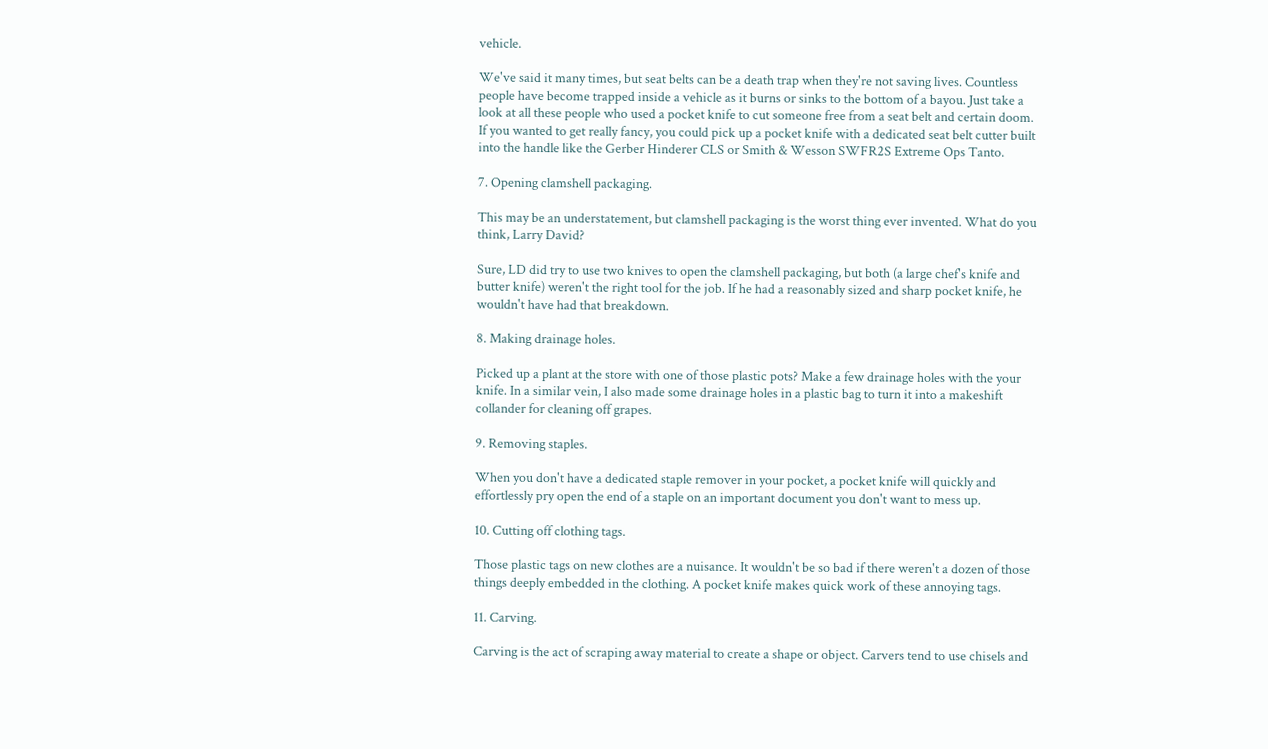vehicle.

We've said it many times, but seat belts can be a death trap when they're not saving lives. Countless people have become trapped inside a vehicle as it burns or sinks to the bottom of a bayou. Just take a look at all these people who used a pocket knife to cut someone free from a seat belt and certain doom. If you wanted to get really fancy, you could pick up a pocket knife with a dedicated seat belt cutter built into the handle like the Gerber Hinderer CLS or Smith & Wesson SWFR2S Extreme Ops Tanto.

7. Opening clamshell packaging.

This may be an understatement, but clamshell packaging is the worst thing ever invented. What do you think, Larry David?

Sure, LD did try to use two knives to open the clamshell packaging, but both (a large chef's knife and butter knife) weren't the right tool for the job. If he had a reasonably sized and sharp pocket knife, he wouldn't have had that breakdown.

8. Making drainage holes.

Picked up a plant at the store with one of those plastic pots? Make a few drainage holes with the your knife. In a similar vein, I also made some drainage holes in a plastic bag to turn it into a makeshift collander for cleaning off grapes.

9. Removing staples.

When you don't have a dedicated staple remover in your pocket, a pocket knife will quickly and effortlessly pry open the end of a staple on an important document you don't want to mess up.

10. Cutting off clothing tags.

Those plastic tags on new clothes are a nuisance. It wouldn't be so bad if there weren't a dozen of those things deeply embedded in the clothing. A pocket knife makes quick work of these annoying tags.

11. Carving.

Carving is the act of scraping away material to create a shape or object. Carvers tend to use chisels and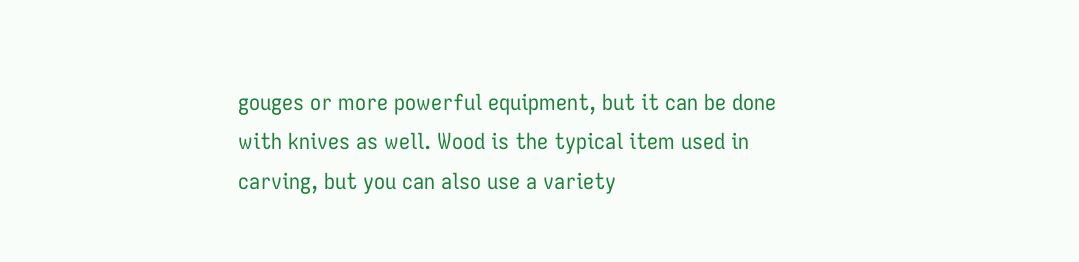gouges or more powerful equipment, but it can be done with knives as well. Wood is the typical item used in carving, but you can also use a variety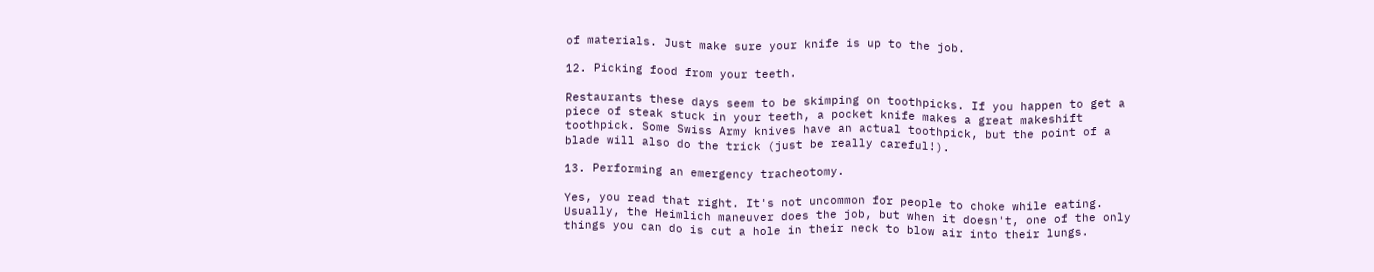of materials. Just make sure your knife is up to the job.

12. Picking food from your teeth.

Restaurants these days seem to be skimping on toothpicks. If you happen to get a piece of steak stuck in your teeth, a pocket knife makes a great makeshift toothpick. Some Swiss Army knives have an actual toothpick, but the point of a blade will also do the trick (just be really careful!).

13. Performing an emergency tracheotomy.

Yes, you read that right. It's not uncommon for people to choke while eating. Usually, the Heimlich maneuver does the job, but when it doesn't, one of the only things you can do is cut a hole in their neck to blow air into their lungs.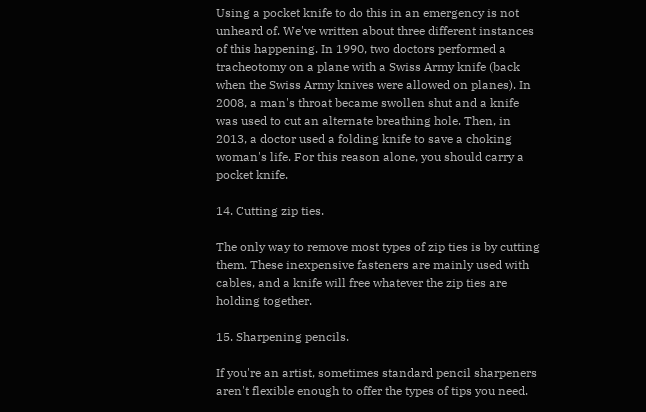Using a pocket knife to do this in an emergency is not unheard of. We've written about three different instances of this happening. In 1990, two doctors performed a tracheotomy on a plane with a Swiss Army knife (back when the Swiss Army knives were allowed on planes). In 2008, a man's throat became swollen shut and a knife was used to cut an alternate breathing hole. Then, in 2013, a doctor used a folding knife to save a choking woman's life. For this reason alone, you should carry a pocket knife.

14. Cutting zip ties.

The only way to remove most types of zip ties is by cutting them. These inexpensive fasteners are mainly used with cables, and a knife will free whatever the zip ties are holding together.

15. Sharpening pencils.

If you're an artist, sometimes standard pencil sharpeners aren't flexible enough to offer the types of tips you need.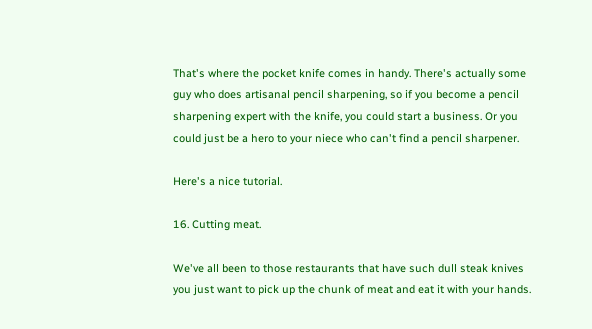That's where the pocket knife comes in handy. There's actually some guy who does artisanal pencil sharpening, so if you become a pencil sharpening expert with the knife, you could start a business. Or you could just be a hero to your niece who can't find a pencil sharpener.

Here's a nice tutorial.

16. Cutting meat.

We've all been to those restaurants that have such dull steak knives you just want to pick up the chunk of meat and eat it with your hands.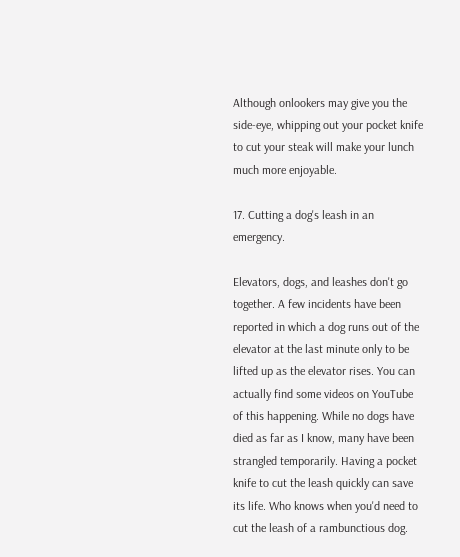Although onlookers may give you the side-eye, whipping out your pocket knife to cut your steak will make your lunch much more enjoyable.

17. Cutting a dog's leash in an emergency.

Elevators, dogs, and leashes don't go together. A few incidents have been reported in which a dog runs out of the elevator at the last minute only to be lifted up as the elevator rises. You can actually find some videos on YouTube of this happening. While no dogs have died as far as I know, many have been strangled temporarily. Having a pocket knife to cut the leash quickly can save its life. Who knows when you'd need to cut the leash of a rambunctious dog.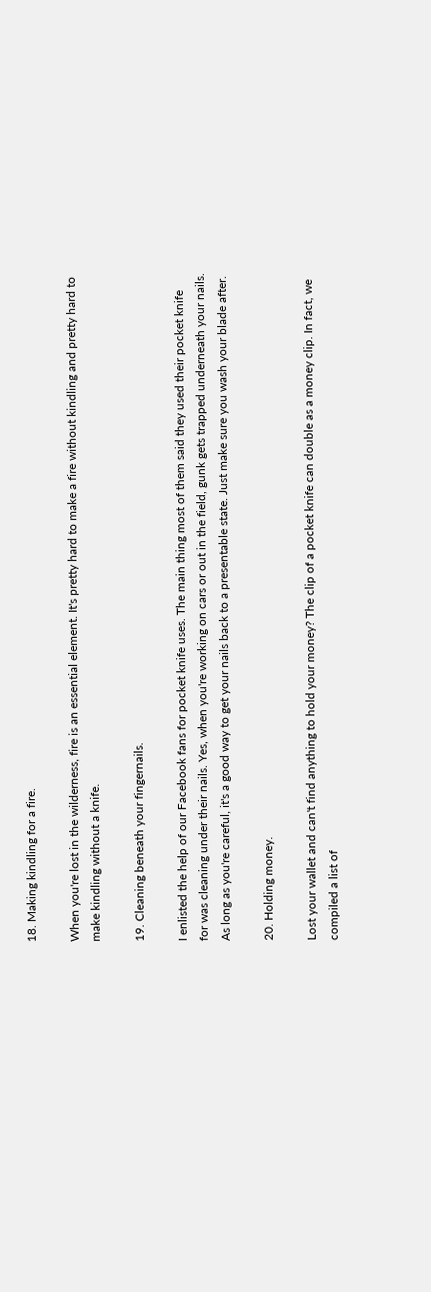18. Making kindling for a fire.

When you're lost in the wilderness, fire is an essential element. It's pretty hard to make a fire without kindling and pretty hard to make kindling without a knife.

19. Cleaning beneath your fingernails.

I enlisted the help of our Facebook fans for pocket knife uses. The main thing most of them said they used their pocket knife for was cleaning under their nails. Yes, when you're working on cars or out in the field, gunk gets trapped underneath your nails. As long as you're careful, it's a good way to get your nails back to a presentable state. Just make sure you wash your blade after.

20. Holding money.

Lost your wallet and can't find anything to hold your money? The clip of a pocket knife can double as a money clip. In fact, we compiled a list of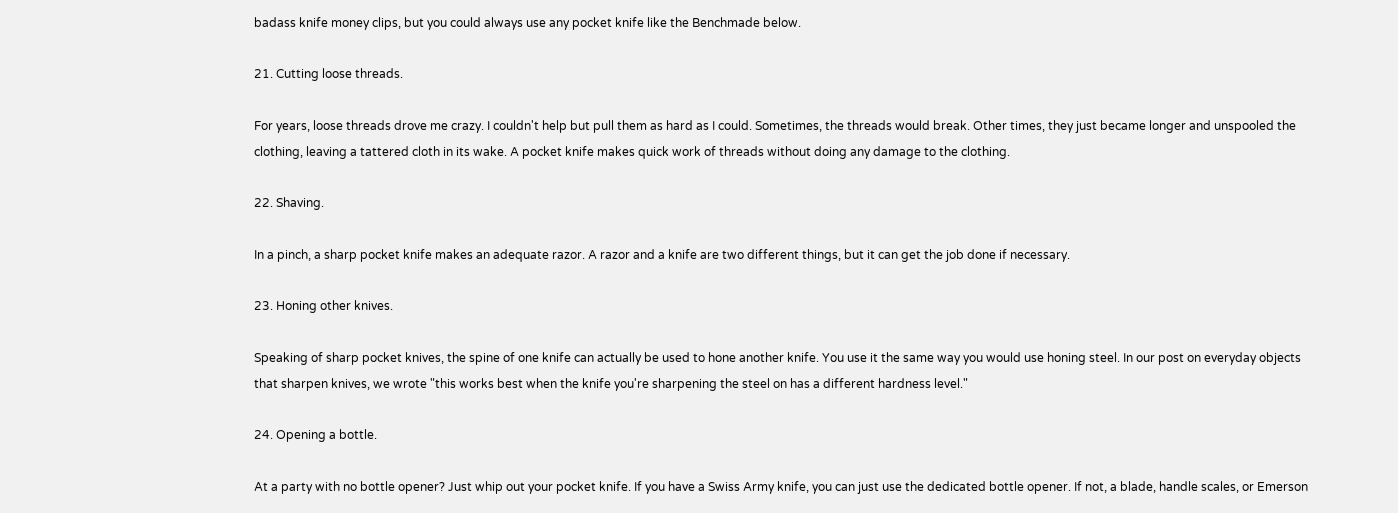badass knife money clips, but you could always use any pocket knife like the Benchmade below.

21. Cutting loose threads.

For years, loose threads drove me crazy. I couldn't help but pull them as hard as I could. Sometimes, the threads would break. Other times, they just became longer and unspooled the clothing, leaving a tattered cloth in its wake. A pocket knife makes quick work of threads without doing any damage to the clothing.

22. Shaving.

In a pinch, a sharp pocket knife makes an adequate razor. A razor and a knife are two different things, but it can get the job done if necessary.

23. Honing other knives.

Speaking of sharp pocket knives, the spine of one knife can actually be used to hone another knife. You use it the same way you would use honing steel. In our post on everyday objects that sharpen knives, we wrote "this works best when the knife you're sharpening the steel on has a different hardness level."

24. Opening a bottle.

At a party with no bottle opener? Just whip out your pocket knife. If you have a Swiss Army knife, you can just use the dedicated bottle opener. If not, a blade, handle scales, or Emerson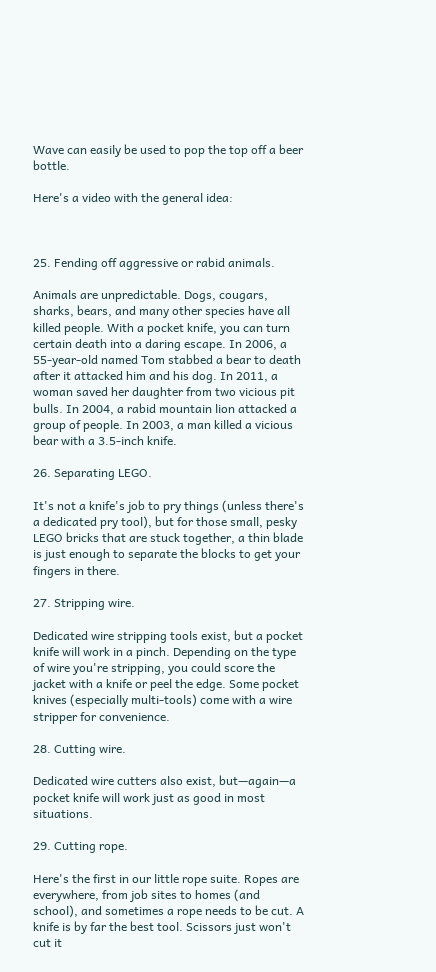Wave can easily be used to pop the top off a beer bottle.

Here's a video with the general idea:



25. Fending off aggressive or rabid animals.

Animals are unpredictable. Dogs, cougars, sharks, bears, and many other species have all killed people. With a pocket knife, you can turn certain death into a daring escape. In 2006, a 55-year-old named Tom stabbed a bear to death after it attacked him and his dog. In 2011, a woman saved her daughter from two vicious pit bulls. In 2004, a rabid mountain lion attacked a group of people. In 2003, a man killed a vicious bear with a 3.5-inch knife.

26. Separating LEGO.

It's not a knife's job to pry things (unless there's a dedicated pry tool), but for those small, pesky LEGO bricks that are stuck together, a thin blade is just enough to separate the blocks to get your fingers in there.

27. Stripping wire.

Dedicated wire stripping tools exist, but a pocket knife will work in a pinch. Depending on the type of wire you're stripping, you could score the jacket with a knife or peel the edge. Some pocket knives (especially multi-tools) come with a wire stripper for convenience.

28. Cutting wire.

Dedicated wire cutters also exist, but—again—a pocket knife will work just as good in most situations.

29. Cutting rope.

Here's the first in our little rope suite. Ropes are everywhere, from job sites to homes (and school), and sometimes a rope needs to be cut. A knife is by far the best tool. Scissors just won't cut it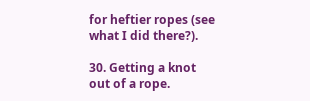for heftier ropes (see what I did there?).

30. Getting a knot out of a rope.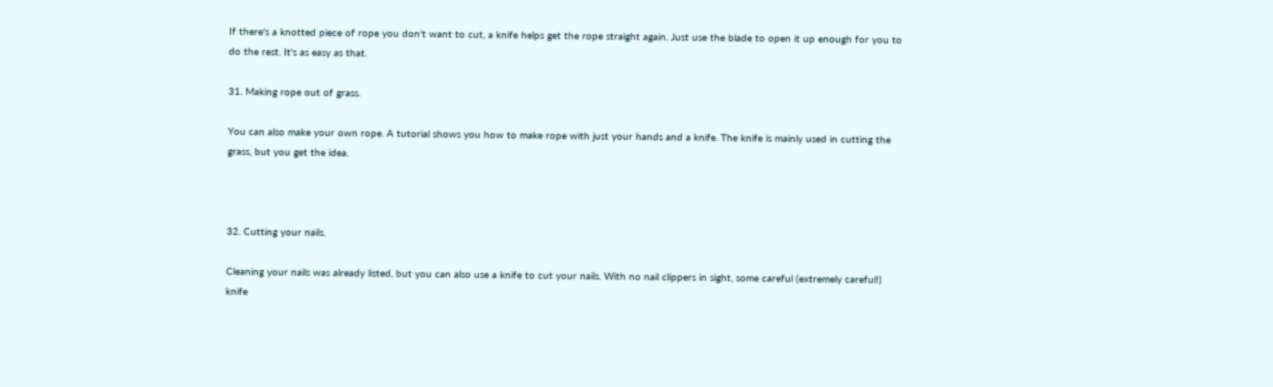If there's a knotted piece of rope you don't want to cut, a knife helps get the rope straight again. Just use the blade to open it up enough for you to do the rest. It's as easy as that.

31. Making rope out of grass.

You can also make your own rope. A tutorial shows you how to make rope with just your hands and a knife. The knife is mainly used in cutting the grass, but you get the idea.



32. Cutting your nails.

Cleaning your nails was already listed, but you can also use a knife to cut your nails. With no nail clippers in sight, some careful (extremely careful!) knife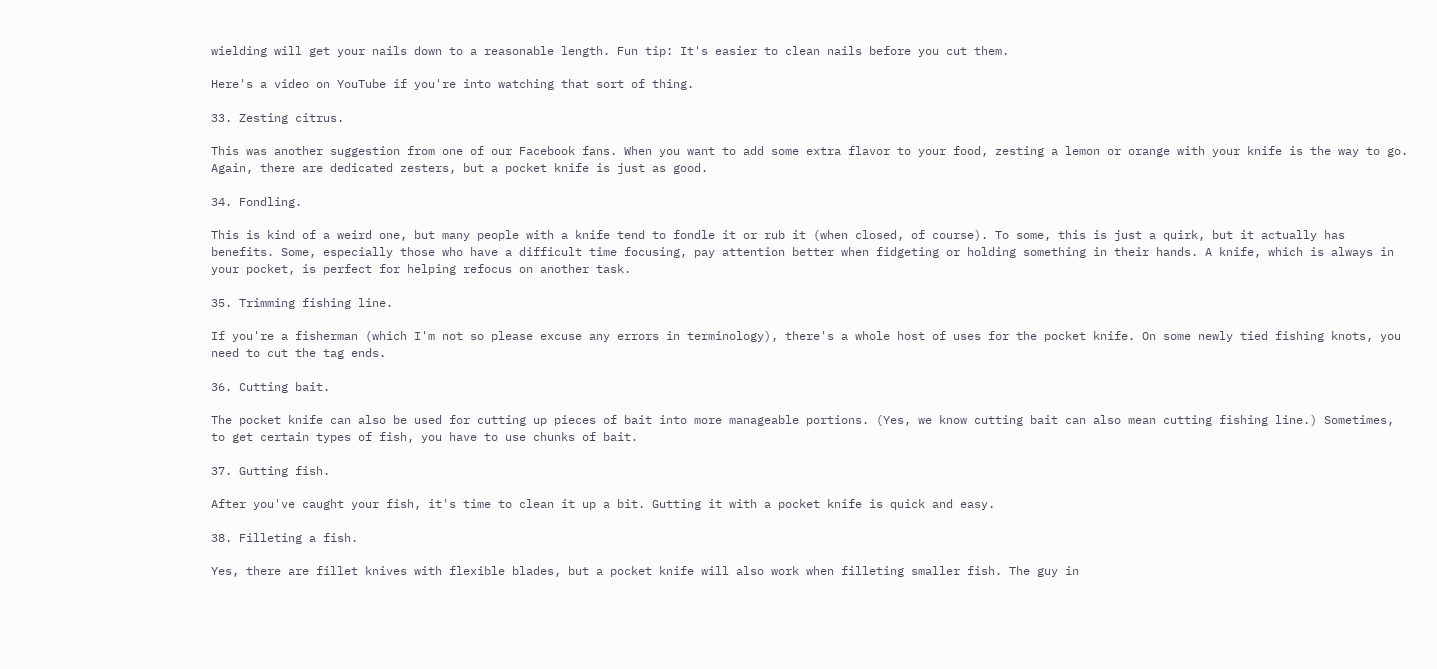wielding will get your nails down to a reasonable length. Fun tip: It's easier to clean nails before you cut them.

Here's a video on YouTube if you're into watching that sort of thing.

33. Zesting citrus.

This was another suggestion from one of our Facebook fans. When you want to add some extra flavor to your food, zesting a lemon or orange with your knife is the way to go. Again, there are dedicated zesters, but a pocket knife is just as good.

34. Fondling.

This is kind of a weird one, but many people with a knife tend to fondle it or rub it (when closed, of course). To some, this is just a quirk, but it actually has benefits. Some, especially those who have a difficult time focusing, pay attention better when fidgeting or holding something in their hands. A knife, which is always in your pocket, is perfect for helping refocus on another task.

35. Trimming fishing line.

If you're a fisherman (which I'm not so please excuse any errors in terminology), there's a whole host of uses for the pocket knife. On some newly tied fishing knots, you need to cut the tag ends.

36. Cutting bait.

The pocket knife can also be used for cutting up pieces of bait into more manageable portions. (Yes, we know cutting bait can also mean cutting fishing line.) Sometimes, to get certain types of fish, you have to use chunks of bait.

37. Gutting fish.

After you've caught your fish, it's time to clean it up a bit. Gutting it with a pocket knife is quick and easy.

38. Filleting a fish.

Yes, there are fillet knives with flexible blades, but a pocket knife will also work when filleting smaller fish. The guy in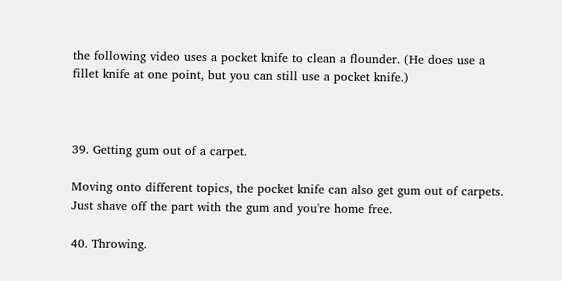the following video uses a pocket knife to clean a flounder. (He does use a fillet knife at one point, but you can still use a pocket knife.)



39. Getting gum out of a carpet.

Moving onto different topics, the pocket knife can also get gum out of carpets. Just shave off the part with the gum and you're home free.

40. Throwing.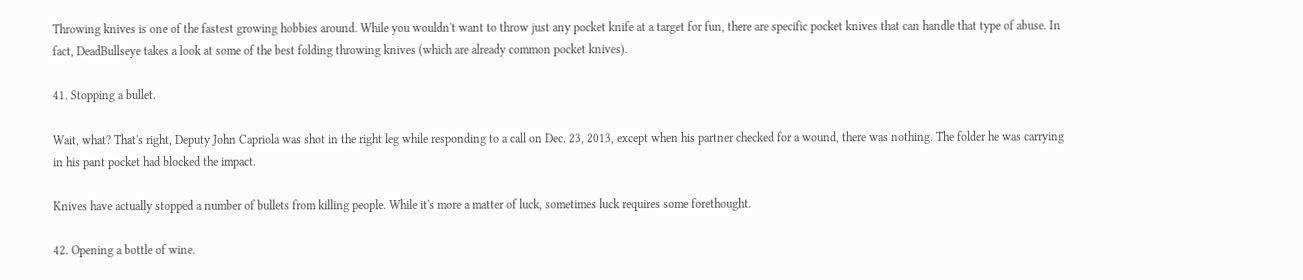Throwing knives is one of the fastest growing hobbies around. While you wouldn't want to throw just any pocket knife at a target for fun, there are specific pocket knives that can handle that type of abuse. In fact, DeadBullseye takes a look at some of the best folding throwing knives (which are already common pocket knives).

41. Stopping a bullet.

Wait, what? That's right, Deputy John Capriola was shot in the right leg while responding to a call on Dec. 23, 2013, except when his partner checked for a wound, there was nothing. The folder he was carrying in his pant pocket had blocked the impact.

Knives have actually stopped a number of bullets from killing people. While it's more a matter of luck, sometimes luck requires some forethought.

42. Opening a bottle of wine.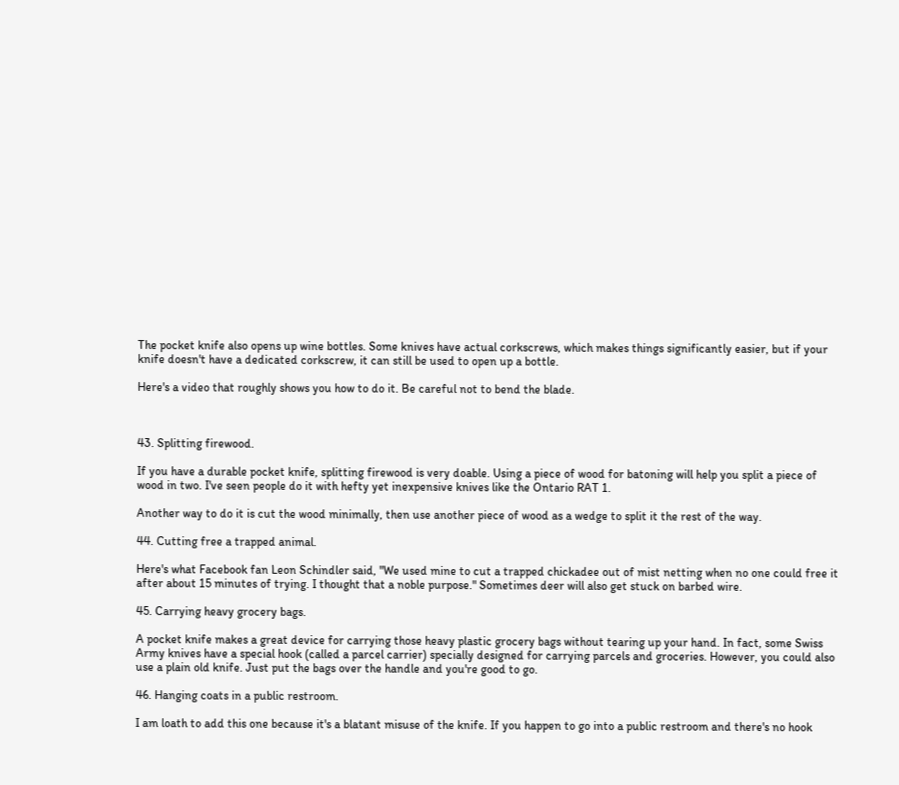The pocket knife also opens up wine bottles. Some knives have actual corkscrews, which makes things significantly easier, but if your knife doesn't have a dedicated corkscrew, it can still be used to open up a bottle.

Here's a video that roughly shows you how to do it. Be careful not to bend the blade.



43. Splitting firewood.

If you have a durable pocket knife, splitting firewood is very doable. Using a piece of wood for batoning will help you split a piece of wood in two. I've seen people do it with hefty yet inexpensive knives like the Ontario RAT 1.

Another way to do it is cut the wood minimally, then use another piece of wood as a wedge to split it the rest of the way.

44. Cutting free a trapped animal.

Here's what Facebook fan Leon Schindler said, "We used mine to cut a trapped chickadee out of mist netting when no one could free it after about 15 minutes of trying. I thought that a noble purpose." Sometimes deer will also get stuck on barbed wire.

45. Carrying heavy grocery bags.

A pocket knife makes a great device for carrying those heavy plastic grocery bags without tearing up your hand. In fact, some Swiss Army knives have a special hook (called a parcel carrier) specially designed for carrying parcels and groceries. However, you could also use a plain old knife. Just put the bags over the handle and you're good to go.

46. Hanging coats in a public restroom.

I am loath to add this one because it's a blatant misuse of the knife. If you happen to go into a public restroom and there's no hook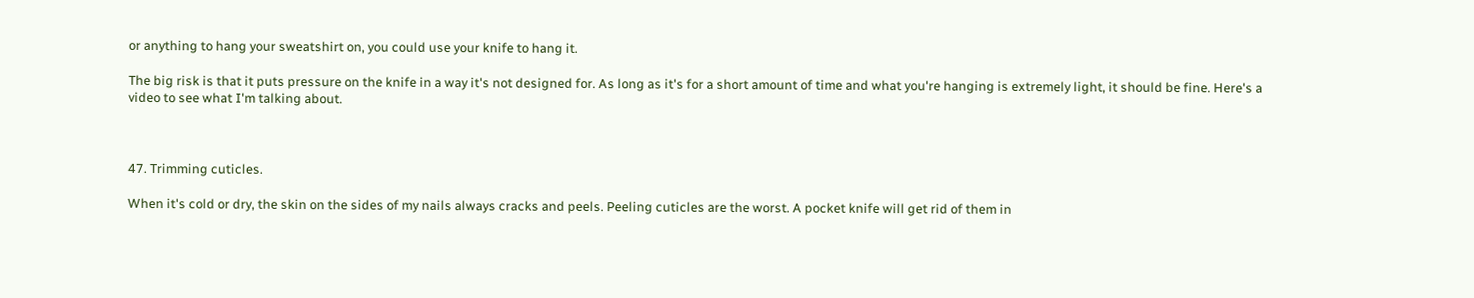or anything to hang your sweatshirt on, you could use your knife to hang it.

The big risk is that it puts pressure on the knife in a way it's not designed for. As long as it's for a short amount of time and what you're hanging is extremely light, it should be fine. Here's a video to see what I'm talking about.



47. Trimming cuticles.

When it's cold or dry, the skin on the sides of my nails always cracks and peels. Peeling cuticles are the worst. A pocket knife will get rid of them in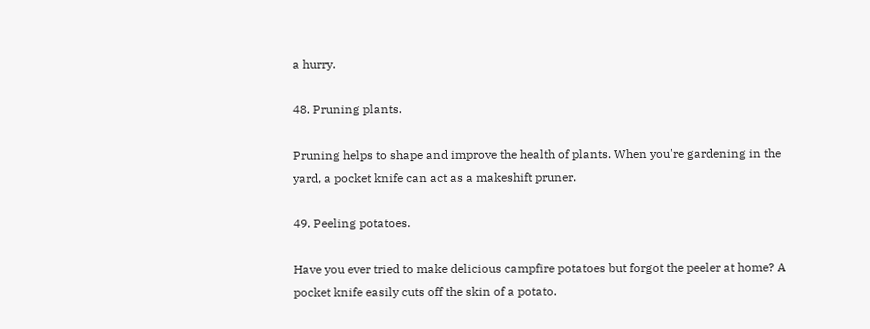a hurry.

48. Pruning plants.

Pruning helps to shape and improve the health of plants. When you're gardening in the yard, a pocket knife can act as a makeshift pruner.

49. Peeling potatoes.

Have you ever tried to make delicious campfire potatoes but forgot the peeler at home? A pocket knife easily cuts off the skin of a potato.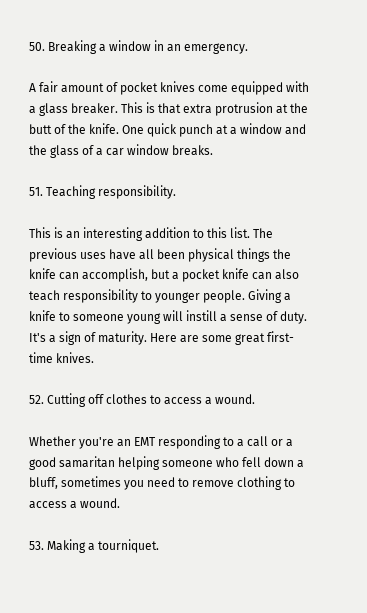50. Breaking a window in an emergency.

A fair amount of pocket knives come equipped with a glass breaker. This is that extra protrusion at the butt of the knife. One quick punch at a window and the glass of a car window breaks.

51. Teaching responsibility.

This is an interesting addition to this list. The previous uses have all been physical things the knife can accomplish, but a pocket knife can also teach responsibility to younger people. Giving a knife to someone young will instill a sense of duty. It's a sign of maturity. Here are some great first-time knives.

52. Cutting off clothes to access a wound.

Whether you're an EMT responding to a call or a good samaritan helping someone who fell down a bluff, sometimes you need to remove clothing to access a wound.

53. Making a tourniquet.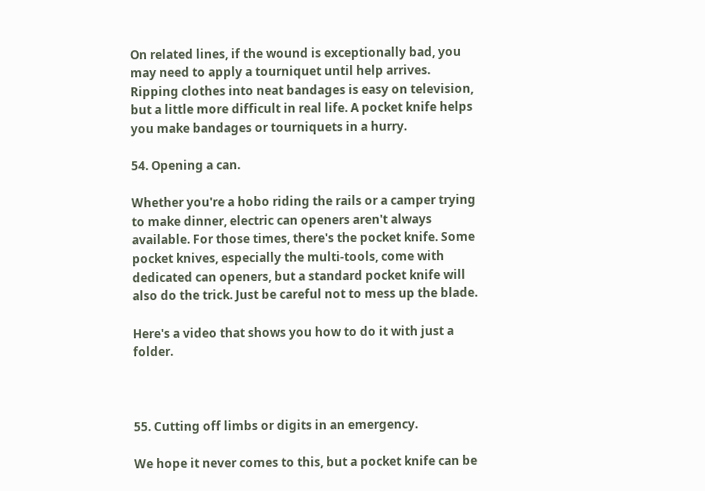On related lines, if the wound is exceptionally bad, you may need to apply a tourniquet until help arrives. Ripping clothes into neat bandages is easy on television, but a little more difficult in real life. A pocket knife helps you make bandages or tourniquets in a hurry.

54. Opening a can.

Whether you're a hobo riding the rails or a camper trying to make dinner, electric can openers aren't always available. For those times, there's the pocket knife. Some pocket knives, especially the multi-tools, come with dedicated can openers, but a standard pocket knife will also do the trick. Just be careful not to mess up the blade.

Here's a video that shows you how to do it with just a folder.



55. Cutting off limbs or digits in an emergency.

We hope it never comes to this, but a pocket knife can be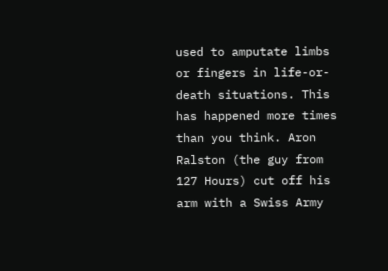used to amputate limbs or fingers in life-or-death situations. This has happened more times than you think. Aron Ralston (the guy from 127 Hours) cut off his arm with a Swiss Army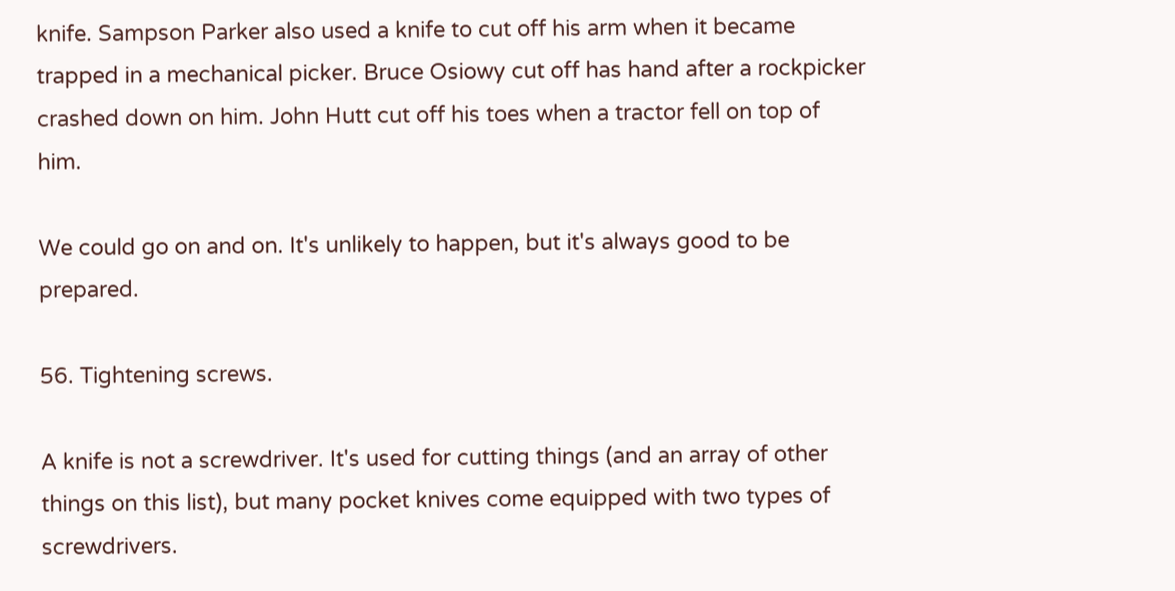knife. Sampson Parker also used a knife to cut off his arm when it became trapped in a mechanical picker. Bruce Osiowy cut off has hand after a rockpicker crashed down on him. John Hutt cut off his toes when a tractor fell on top of him.

We could go on and on. It's unlikely to happen, but it's always good to be prepared.

56. Tightening screws.

A knife is not a screwdriver. It's used for cutting things (and an array of other things on this list), but many pocket knives come equipped with two types of screwdrivers.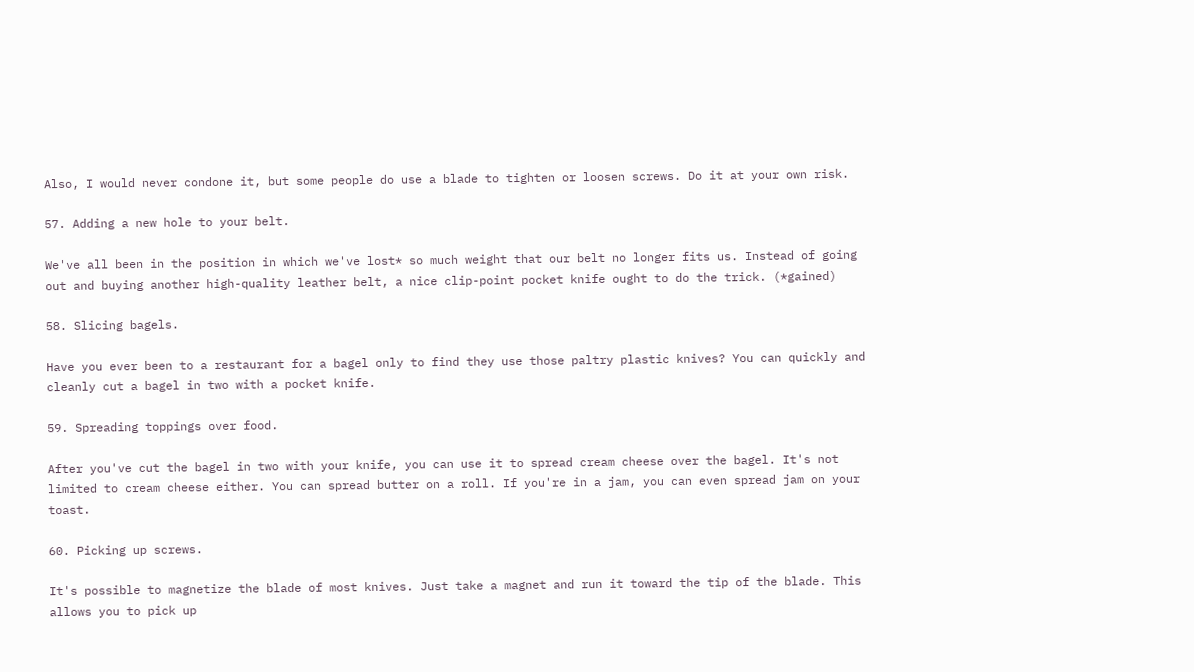Also, I would never condone it, but some people do use a blade to tighten or loosen screws. Do it at your own risk.

57. Adding a new hole to your belt.

We've all been in the position in which we've lost* so much weight that our belt no longer fits us. Instead of going out and buying another high-quality leather belt, a nice clip-point pocket knife ought to do the trick. (*gained)

58. Slicing bagels.

Have you ever been to a restaurant for a bagel only to find they use those paltry plastic knives? You can quickly and cleanly cut a bagel in two with a pocket knife.

59. Spreading toppings over food.

After you've cut the bagel in two with your knife, you can use it to spread cream cheese over the bagel. It's not limited to cream cheese either. You can spread butter on a roll. If you're in a jam, you can even spread jam on your toast.

60. Picking up screws.

It's possible to magnetize the blade of most knives. Just take a magnet and run it toward the tip of the blade. This allows you to pick up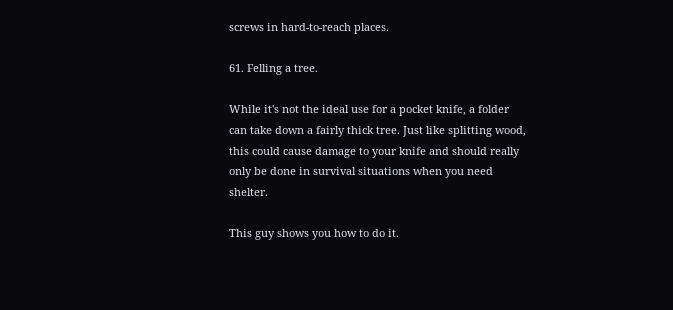screws in hard-to-reach places.

61. Felling a tree.

While it's not the ideal use for a pocket knife, a folder can take down a fairly thick tree. Just like splitting wood, this could cause damage to your knife and should really only be done in survival situations when you need shelter.

This guy shows you how to do it.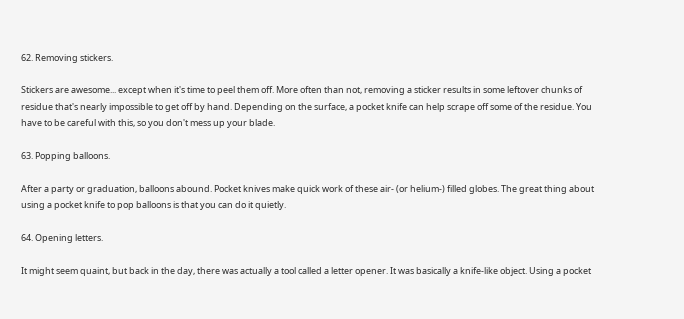62. Removing stickers.

Stickers are awesome... except when it's time to peel them off. More often than not, removing a sticker results in some leftover chunks of residue that's nearly impossible to get off by hand. Depending on the surface, a pocket knife can help scrape off some of the residue. You have to be careful with this, so you don't mess up your blade.

63. Popping balloons.

After a party or graduation, balloons abound. Pocket knives make quick work of these air- (or helium-) filled globes. The great thing about using a pocket knife to pop balloons is that you can do it quietly.

64. Opening letters.

It might seem quaint, but back in the day, there was actually a tool called a letter opener. It was basically a knife-like object. Using a pocket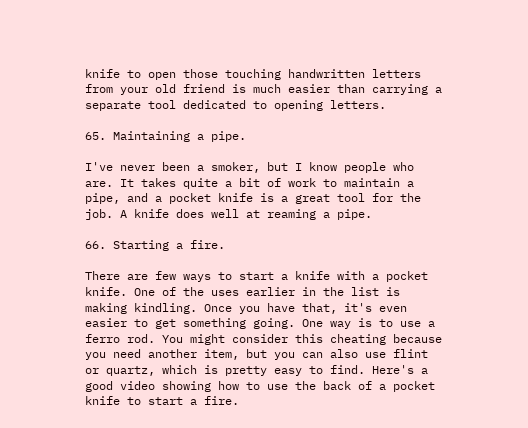knife to open those touching handwritten letters from your old friend is much easier than carrying a separate tool dedicated to opening letters.

65. Maintaining a pipe.

I've never been a smoker, but I know people who are. It takes quite a bit of work to maintain a pipe, and a pocket knife is a great tool for the job. A knife does well at reaming a pipe.

66. Starting a fire.

There are few ways to start a knife with a pocket knife. One of the uses earlier in the list is making kindling. Once you have that, it's even easier to get something going. One way is to use a ferro rod. You might consider this cheating because you need another item, but you can also use flint or quartz, which is pretty easy to find. Here's a good video showing how to use the back of a pocket knife to start a fire.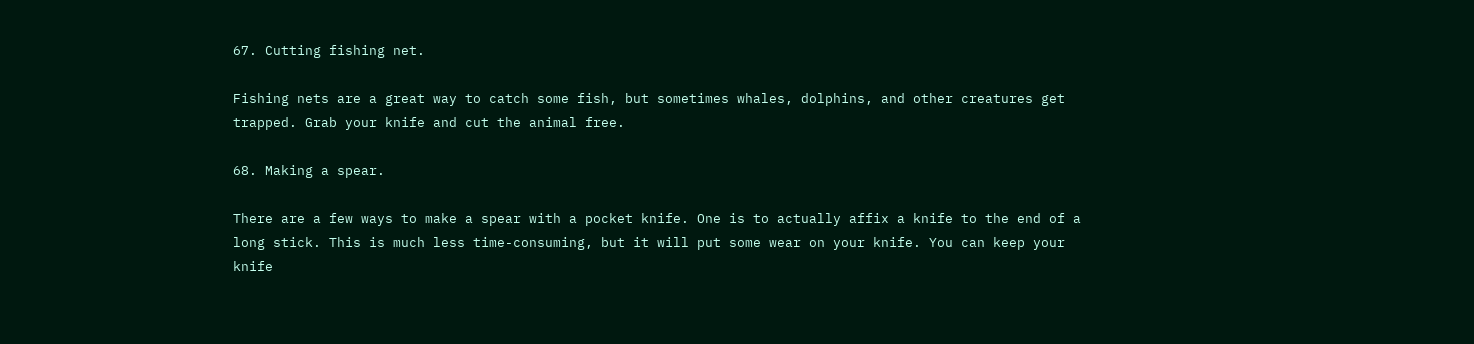67. Cutting fishing net.

Fishing nets are a great way to catch some fish, but sometimes whales, dolphins, and other creatures get trapped. Grab your knife and cut the animal free.

68. Making a spear.

There are a few ways to make a spear with a pocket knife. One is to actually affix a knife to the end of a long stick. This is much less time-consuming, but it will put some wear on your knife. You can keep your knife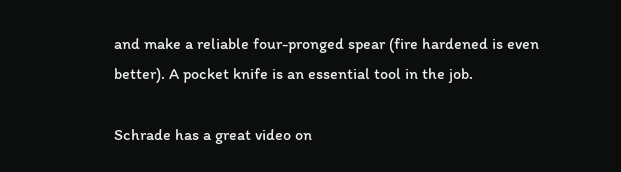and make a reliable four-pronged spear (fire hardened is even better). A pocket knife is an essential tool in the job.

Schrade has a great video on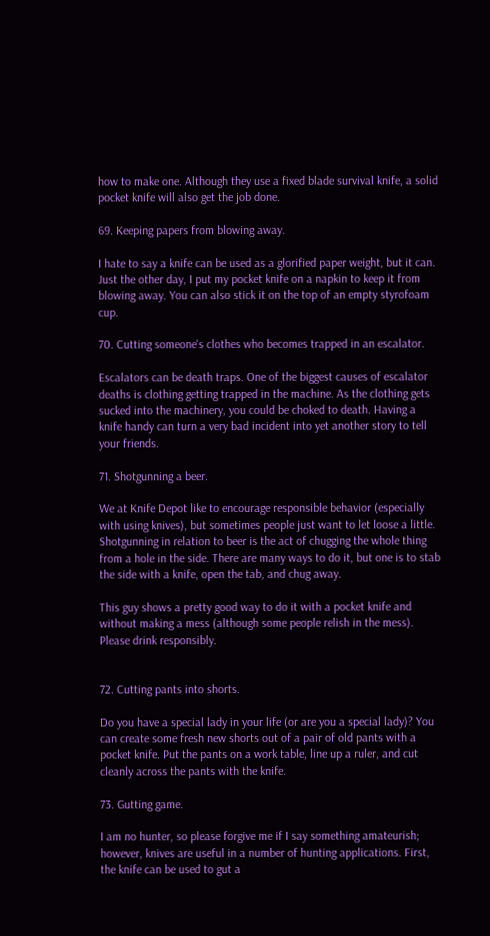how to make one. Although they use a fixed blade survival knife, a solid pocket knife will also get the job done.

69. Keeping papers from blowing away.

I hate to say a knife can be used as a glorified paper weight, but it can. Just the other day, I put my pocket knife on a napkin to keep it from blowing away. You can also stick it on the top of an empty styrofoam cup.

70. Cutting someone's clothes who becomes trapped in an escalator.

Escalators can be death traps. One of the biggest causes of escalator deaths is clothing getting trapped in the machine. As the clothing gets sucked into the machinery, you could be choked to death. Having a knife handy can turn a very bad incident into yet another story to tell your friends.

71. Shotgunning a beer.

We at Knife Depot like to encourage responsible behavior (especially with using knives), but sometimes people just want to let loose a little. Shotgunning in relation to beer is the act of chugging the whole thing from a hole in the side. There are many ways to do it, but one is to stab the side with a knife, open the tab, and chug away.

This guy shows a pretty good way to do it with a pocket knife and without making a mess (although some people relish in the mess). Please drink responsibly.


72. Cutting pants into shorts.

Do you have a special lady in your life (or are you a special lady)? You can create some fresh new shorts out of a pair of old pants with a pocket knife. Put the pants on a work table, line up a ruler, and cut cleanly across the pants with the knife.

73. Gutting game.

I am no hunter, so please forgive me if I say something amateurish; however, knives are useful in a number of hunting applications. First, the knife can be used to gut a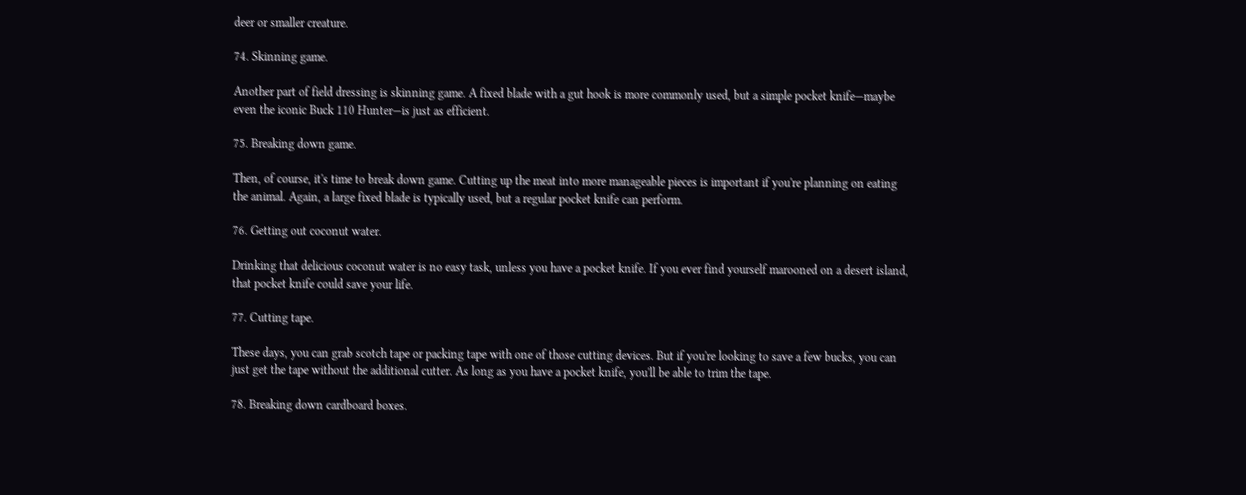deer or smaller creature.

74. Skinning game.

Another part of field dressing is skinning game. A fixed blade with a gut hook is more commonly used, but a simple pocket knife—maybe even the iconic Buck 110 Hunter—is just as efficient.

75. Breaking down game.

Then, of course, it's time to break down game. Cutting up the meat into more manageable pieces is important if you're planning on eating the animal. Again, a large fixed blade is typically used, but a regular pocket knife can perform.

76. Getting out coconut water.

Drinking that delicious coconut water is no easy task, unless you have a pocket knife. If you ever find yourself marooned on a desert island, that pocket knife could save your life.

77. Cutting tape.

These days, you can grab scotch tape or packing tape with one of those cutting devices. But if you're looking to save a few bucks, you can just get the tape without the additional cutter. As long as you have a pocket knife, you'll be able to trim the tape.

78. Breaking down cardboard boxes.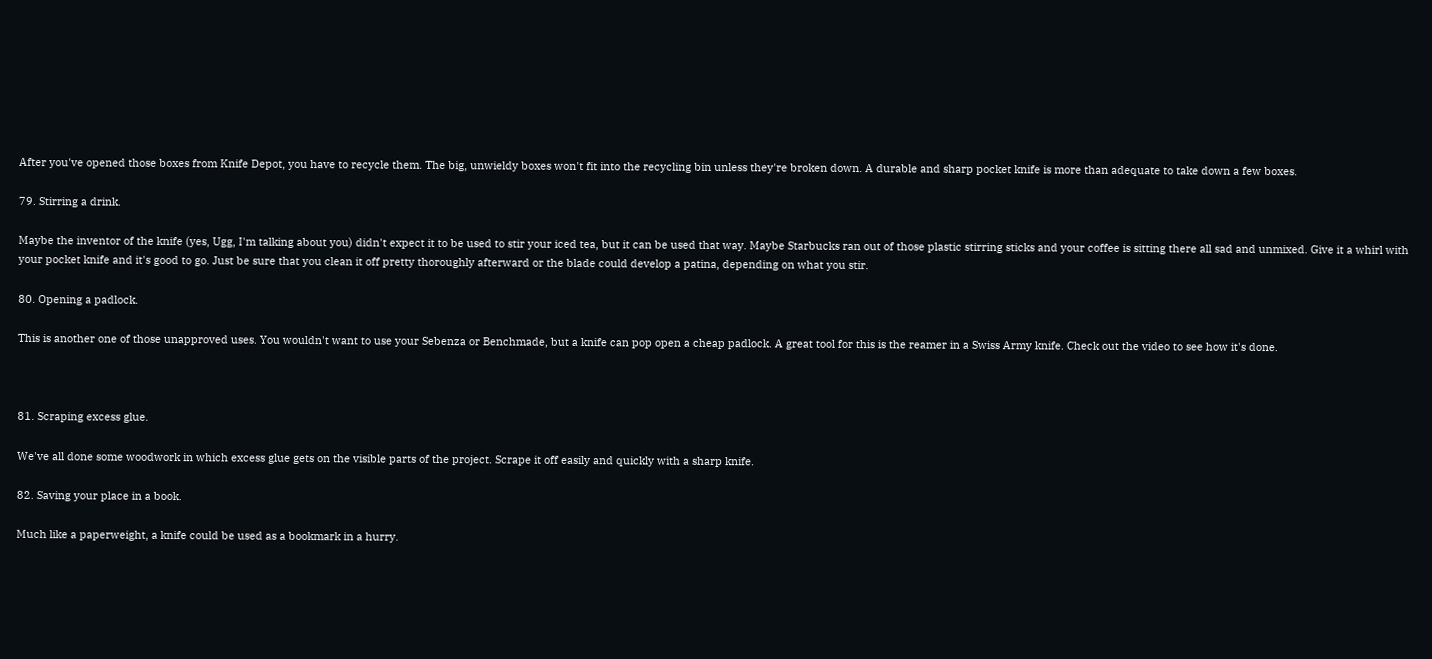After you've opened those boxes from Knife Depot, you have to recycle them. The big, unwieldy boxes won't fit into the recycling bin unless they're broken down. A durable and sharp pocket knife is more than adequate to take down a few boxes.

79. Stirring a drink.

Maybe the inventor of the knife (yes, Ugg, I'm talking about you) didn't expect it to be used to stir your iced tea, but it can be used that way. Maybe Starbucks ran out of those plastic stirring sticks and your coffee is sitting there all sad and unmixed. Give it a whirl with your pocket knife and it's good to go. Just be sure that you clean it off pretty thoroughly afterward or the blade could develop a patina, depending on what you stir.

80. Opening a padlock.

This is another one of those unapproved uses. You wouldn't want to use your Sebenza or Benchmade, but a knife can pop open a cheap padlock. A great tool for this is the reamer in a Swiss Army knife. Check out the video to see how it's done.



81. Scraping excess glue.

We've all done some woodwork in which excess glue gets on the visible parts of the project. Scrape it off easily and quickly with a sharp knife.

82. Saving your place in a book.

Much like a paperweight, a knife could be used as a bookmark in a hurry.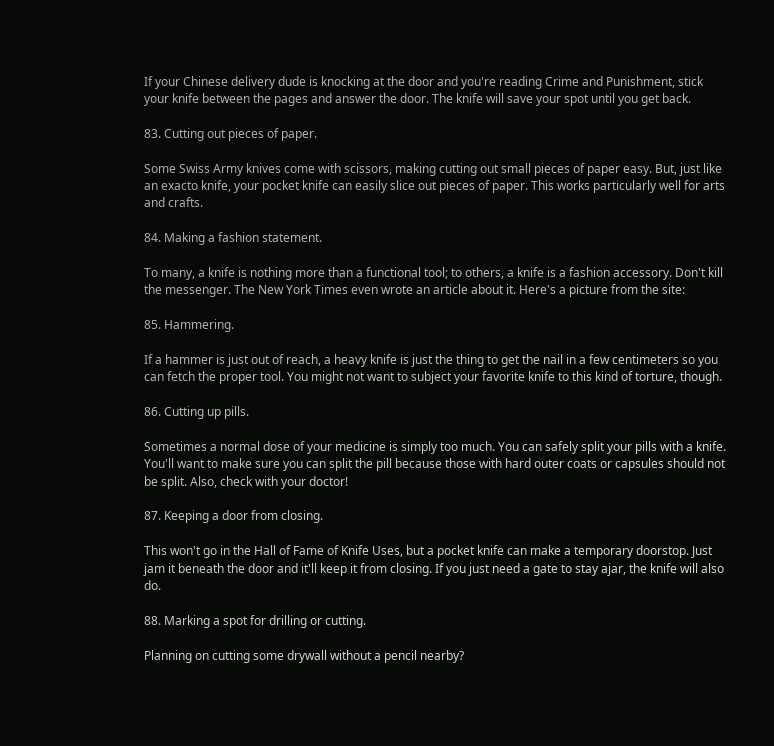If your Chinese delivery dude is knocking at the door and you're reading Crime and Punishment, stick your knife between the pages and answer the door. The knife will save your spot until you get back.

83. Cutting out pieces of paper.

Some Swiss Army knives come with scissors, making cutting out small pieces of paper easy. But, just like an exacto knife, your pocket knife can easily slice out pieces of paper. This works particularly well for arts and crafts.

84. Making a fashion statement.

To many, a knife is nothing more than a functional tool; to others, a knife is a fashion accessory. Don't kill the messenger. The New York Times even wrote an article about it. Here's a picture from the site:

85. Hammering.

If a hammer is just out of reach, a heavy knife is just the thing to get the nail in a few centimeters so you can fetch the proper tool. You might not want to subject your favorite knife to this kind of torture, though.

86. Cutting up pills.

Sometimes a normal dose of your medicine is simply too much. You can safely split your pills with a knife. You'll want to make sure you can split the pill because those with hard outer coats or capsules should not be split. Also, check with your doctor!

87. Keeping a door from closing.

This won't go in the Hall of Fame of Knife Uses, but a pocket knife can make a temporary doorstop. Just jam it beneath the door and it'll keep it from closing. If you just need a gate to stay ajar, the knife will also do.

88. Marking a spot for drilling or cutting.

Planning on cutting some drywall without a pencil nearby?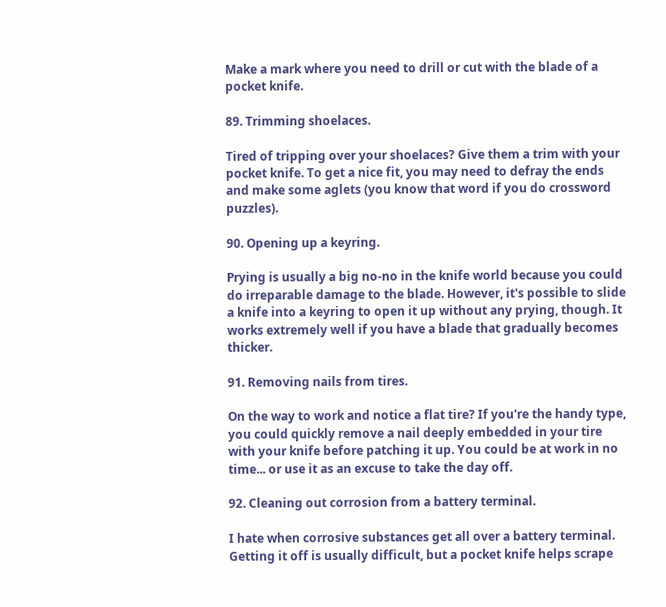Make a mark where you need to drill or cut with the blade of a pocket knife.

89. Trimming shoelaces.

Tired of tripping over your shoelaces? Give them a trim with your pocket knife. To get a nice fit, you may need to defray the ends and make some aglets (you know that word if you do crossword puzzles).

90. Opening up a keyring.

Prying is usually a big no-no in the knife world because you could do irreparable damage to the blade. However, it's possible to slide a knife into a keyring to open it up without any prying, though. It works extremely well if you have a blade that gradually becomes thicker.

91. Removing nails from tires.

On the way to work and notice a flat tire? If you're the handy type, you could quickly remove a nail deeply embedded in your tire with your knife before patching it up. You could be at work in no time... or use it as an excuse to take the day off.

92. Cleaning out corrosion from a battery terminal.

I hate when corrosive substances get all over a battery terminal. Getting it off is usually difficult, but a pocket knife helps scrape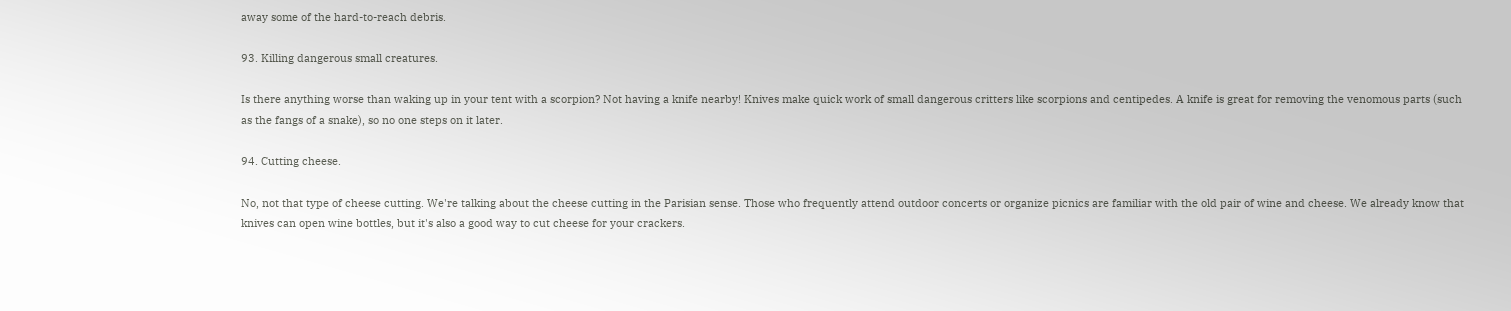away some of the hard-to-reach debris.

93. Killing dangerous small creatures.

Is there anything worse than waking up in your tent with a scorpion? Not having a knife nearby! Knives make quick work of small dangerous critters like scorpions and centipedes. A knife is great for removing the venomous parts (such as the fangs of a snake), so no one steps on it later.

94. Cutting cheese.

No, not that type of cheese cutting. We're talking about the cheese cutting in the Parisian sense. Those who frequently attend outdoor concerts or organize picnics are familiar with the old pair of wine and cheese. We already know that knives can open wine bottles, but it's also a good way to cut cheese for your crackers.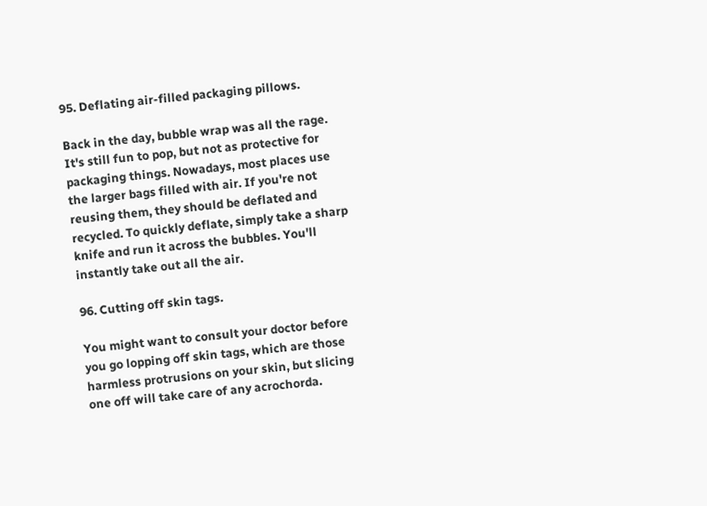95. Deflating air-filled packaging pillows.

Back in the day, bubble wrap was all the rage. It's still fun to pop, but not as protective for packaging things. Nowadays, most places use the larger bags filled with air. If you're not reusing them, they should be deflated and recycled. To quickly deflate, simply take a sharp knife and run it across the bubbles. You'll instantly take out all the air.

96. Cutting off skin tags.

You might want to consult your doctor before you go lopping off skin tags, which are those harmless protrusions on your skin, but slicing one off will take care of any acrochorda.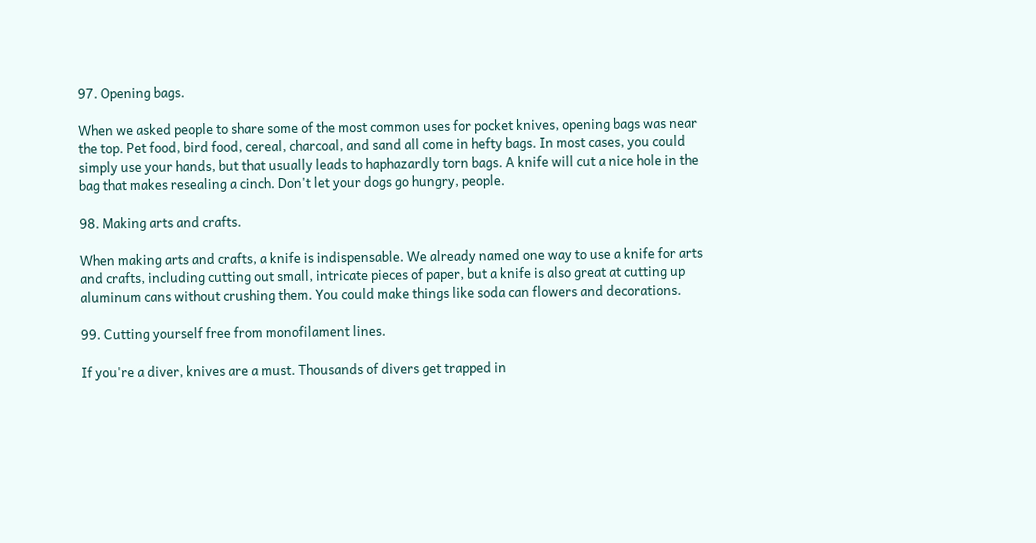97. Opening bags.

When we asked people to share some of the most common uses for pocket knives, opening bags was near the top. Pet food, bird food, cereal, charcoal, and sand all come in hefty bags. In most cases, you could simply use your hands, but that usually leads to haphazardly torn bags. A knife will cut a nice hole in the bag that makes resealing a cinch. Don't let your dogs go hungry, people.

98. Making arts and crafts.

When making arts and crafts, a knife is indispensable. We already named one way to use a knife for arts and crafts, including cutting out small, intricate pieces of paper, but a knife is also great at cutting up aluminum cans without crushing them. You could make things like soda can flowers and decorations.

99. Cutting yourself free from monofilament lines.

If you're a diver, knives are a must. Thousands of divers get trapped in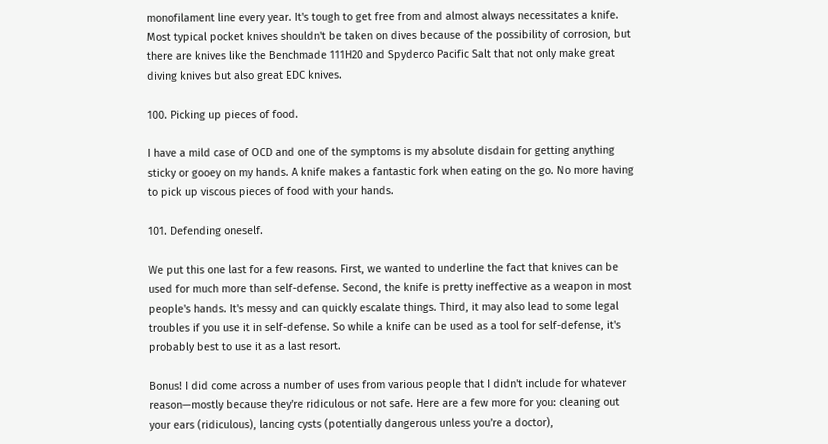monofilament line every year. It's tough to get free from and almost always necessitates a knife. Most typical pocket knives shouldn't be taken on dives because of the possibility of corrosion, but there are knives like the Benchmade 111H20 and Spyderco Pacific Salt that not only make great diving knives but also great EDC knives.

100. Picking up pieces of food.

I have a mild case of OCD and one of the symptoms is my absolute disdain for getting anything sticky or gooey on my hands. A knife makes a fantastic fork when eating on the go. No more having to pick up viscous pieces of food with your hands.

101. Defending oneself.

We put this one last for a few reasons. First, we wanted to underline the fact that knives can be used for much more than self-defense. Second, the knife is pretty ineffective as a weapon in most people's hands. It's messy and can quickly escalate things. Third, it may also lead to some legal troubles if you use it in self-defense. So while a knife can be used as a tool for self-defense, it's probably best to use it as a last resort.

Bonus! I did come across a number of uses from various people that I didn't include for whatever reason—mostly because they're ridiculous or not safe. Here are a few more for you: cleaning out your ears (ridiculous), lancing cysts (potentially dangerous unless you're a doctor),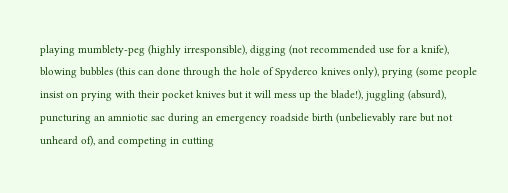playing mumblety-peg (highly irresponsible), digging (not recommended use for a knife), blowing bubbles (this can done through the hole of Spyderco knives only), prying (some people insist on prying with their pocket knives but it will mess up the blade!), juggling (absurd), puncturing an amniotic sac during an emergency roadside birth (unbelievably rare but not unheard of), and competing in cutting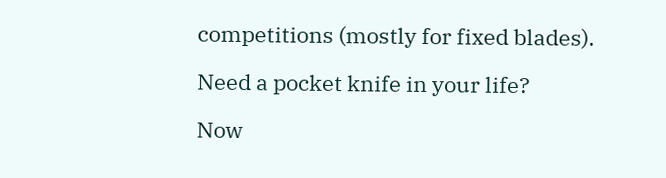competitions (mostly for fixed blades).

Need a pocket knife in your life?

Now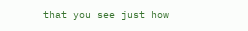that you see just how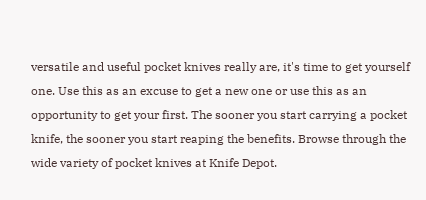versatile and useful pocket knives really are, it's time to get yourself one. Use this as an excuse to get a new one or use this as an opportunity to get your first. The sooner you start carrying a pocket knife, the sooner you start reaping the benefits. Browse through the wide variety of pocket knives at Knife Depot.